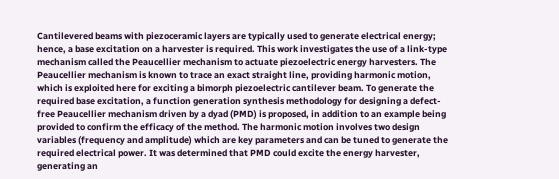Cantilevered beams with piezoceramic layers are typically used to generate electrical energy; hence, a base excitation on a harvester is required. This work investigates the use of a link-type mechanism called the Peaucellier mechanism to actuate piezoelectric energy harvesters. The Peaucellier mechanism is known to trace an exact straight line, providing harmonic motion, which is exploited here for exciting a bimorph piezoelectric cantilever beam. To generate the required base excitation, a function generation synthesis methodology for designing a defect-free Peaucellier mechanism driven by a dyad (PMD) is proposed, in addition to an example being provided to confirm the efficacy of the method. The harmonic motion involves two design variables (frequency and amplitude) which are key parameters and can be tuned to generate the required electrical power. It was determined that PMD could excite the energy harvester, generating an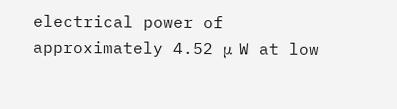electrical power of approximately 4.52 μ W at low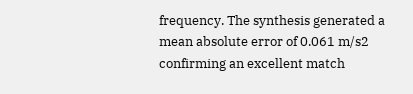frequency. The synthesis generated a mean absolute error of 0.061 m/s2 confirming an excellent match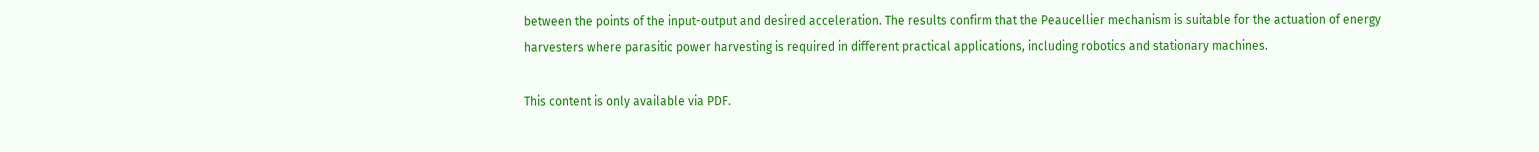between the points of the input-output and desired acceleration. The results confirm that the Peaucellier mechanism is suitable for the actuation of energy harvesters where parasitic power harvesting is required in different practical applications, including robotics and stationary machines.

This content is only available via PDF.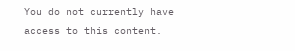You do not currently have access to this content.